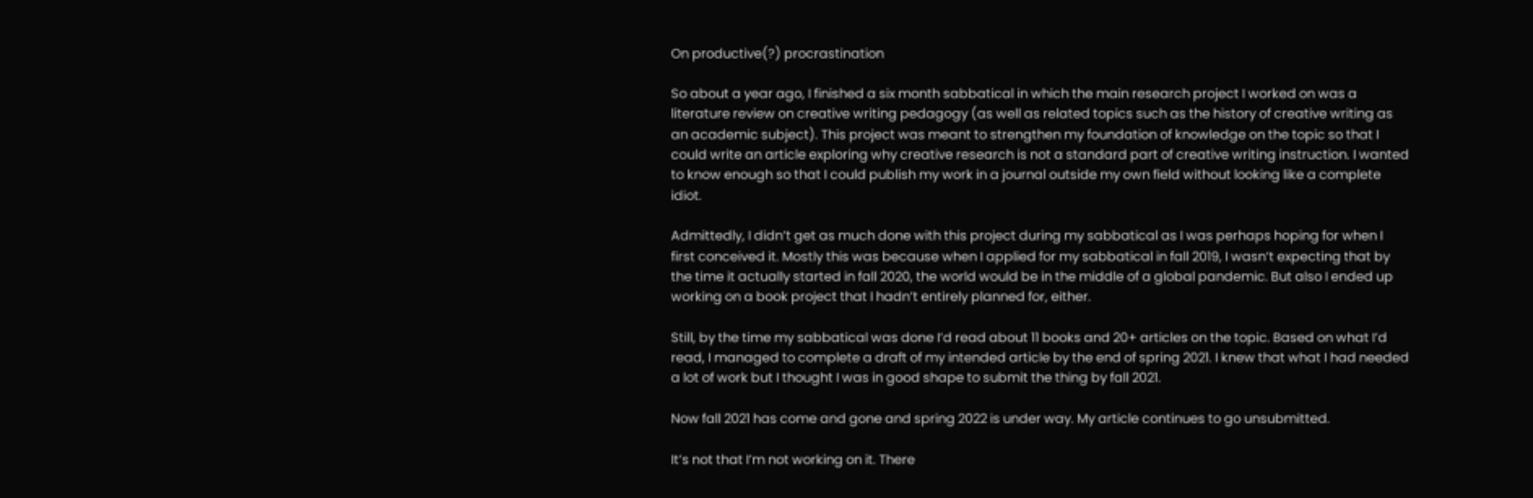On productive(?) procrastination

So about a year ago, I finished a six month sabbatical in which the main research project I worked on was a literature review on creative writing pedagogy (as well as related topics such as the history of creative writing as an academic subject). This project was meant to strengthen my foundation of knowledge on the topic so that I could write an article exploring why creative research is not a standard part of creative writing instruction. I wanted to know enough so that I could publish my work in a journal outside my own field without looking like a complete idiot.

Admittedly, I didn’t get as much done with this project during my sabbatical as I was perhaps hoping for when I first conceived it. Mostly this was because when I applied for my sabbatical in fall 2019, I wasn’t expecting that by the time it actually started in fall 2020, the world would be in the middle of a global pandemic. But also I ended up working on a book project that I hadn’t entirely planned for, either.

Still, by the time my sabbatical was done I’d read about 11 books and 20+ articles on the topic. Based on what I’d read, I managed to complete a draft of my intended article by the end of spring 2021. I knew that what I had needed a lot of work but I thought I was in good shape to submit the thing by fall 2021.

Now fall 2021 has come and gone and spring 2022 is under way. My article continues to go unsubmitted.

It’s not that I’m not working on it. There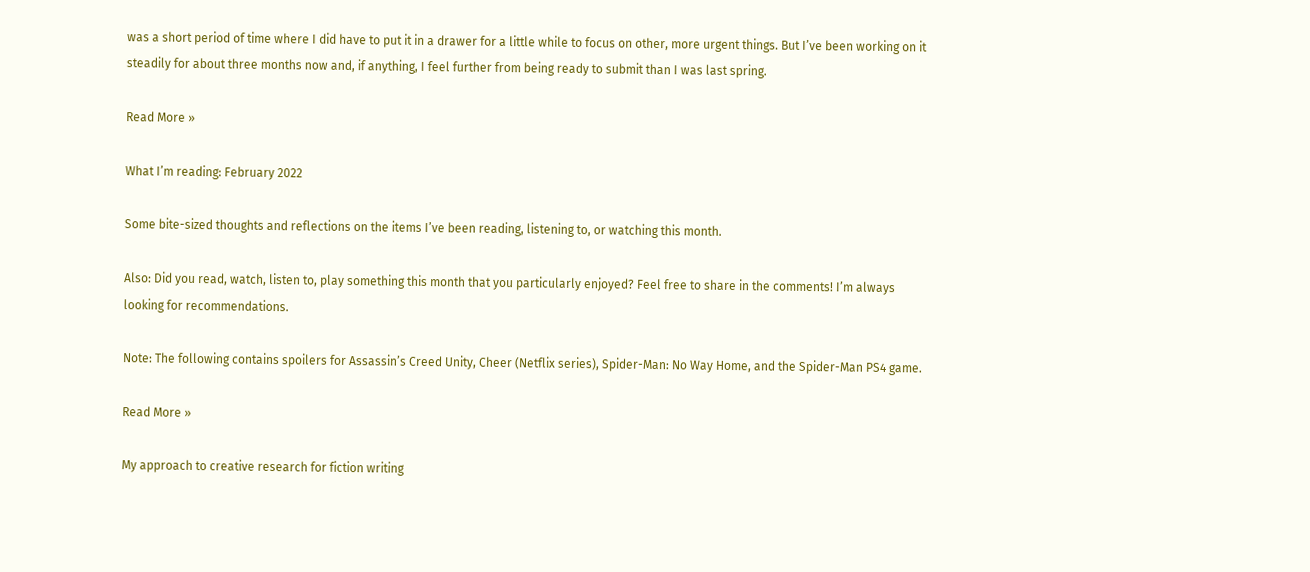was a short period of time where I did have to put it in a drawer for a little while to focus on other, more urgent things. But I’ve been working on it steadily for about three months now and, if anything, I feel further from being ready to submit than I was last spring.

Read More »

What I’m reading: February 2022

Some bite-sized thoughts and reflections on the items I’ve been reading, listening to, or watching this month.

Also: Did you read, watch, listen to, play something this month that you particularly enjoyed? Feel free to share in the comments! I’m always looking for recommendations.

Note: The following contains spoilers for Assassin’s Creed Unity, Cheer (Netflix series), Spider-Man: No Way Home, and the Spider-Man PS4 game.

Read More »

My approach to creative research for fiction writing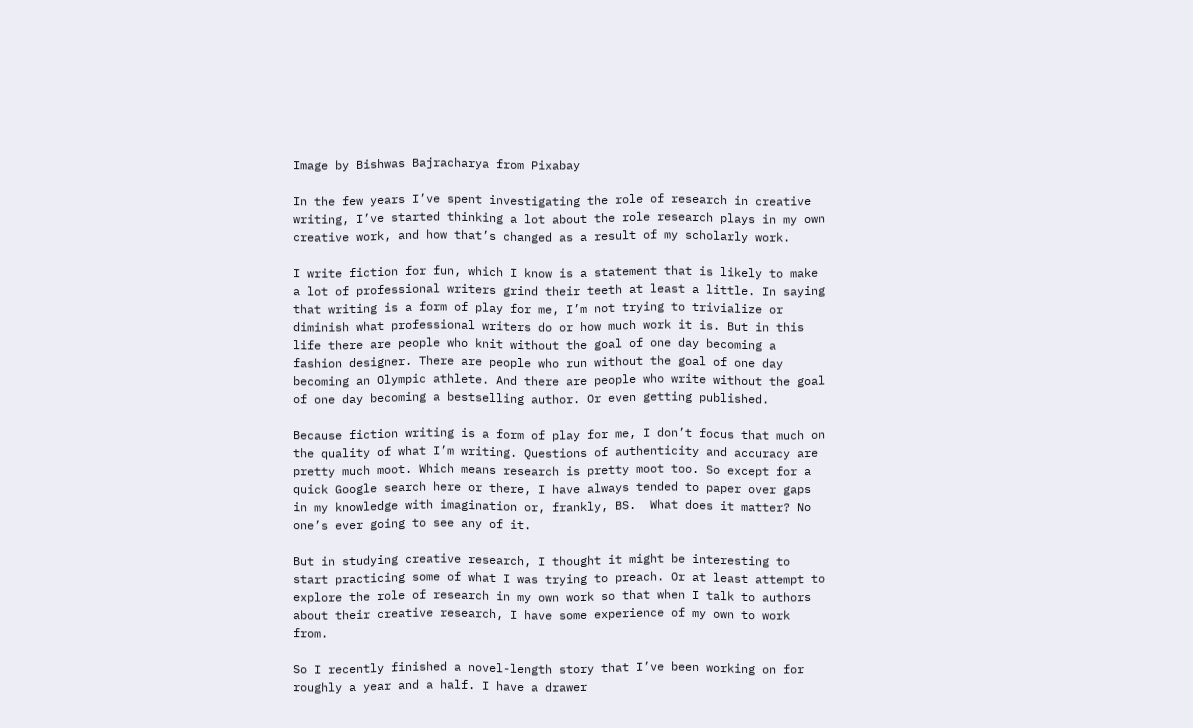Image by Bishwas Bajracharya from Pixabay

In the few years I’ve spent investigating the role of research in creative writing, I’ve started thinking a lot about the role research plays in my own creative work, and how that’s changed as a result of my scholarly work.

I write fiction for fun, which I know is a statement that is likely to make a lot of professional writers grind their teeth at least a little. In saying that writing is a form of play for me, I’m not trying to trivialize or diminish what professional writers do or how much work it is. But in this life there are people who knit without the goal of one day becoming a fashion designer. There are people who run without the goal of one day becoming an Olympic athlete. And there are people who write without the goal of one day becoming a bestselling author. Or even getting published.

Because fiction writing is a form of play for me, I don’t focus that much on the quality of what I’m writing. Questions of authenticity and accuracy are pretty much moot. Which means research is pretty moot too. So except for a quick Google search here or there, I have always tended to paper over gaps in my knowledge with imagination or, frankly, BS.  What does it matter? No one’s ever going to see any of it.

But in studying creative research, I thought it might be interesting to start practicing some of what I was trying to preach. Or at least attempt to explore the role of research in my own work so that when I talk to authors about their creative research, I have some experience of my own to work from.

So I recently finished a novel-length story that I’ve been working on for roughly a year and a half. I have a drawer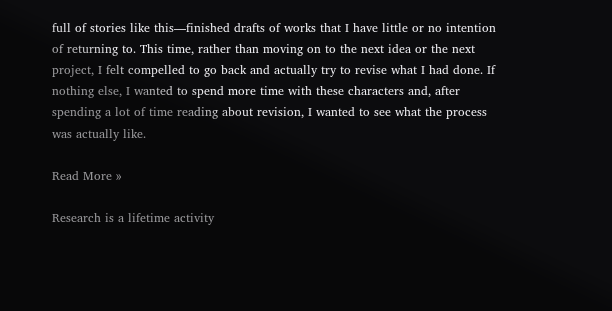full of stories like this—finished drafts of works that I have little or no intention of returning to. This time, rather than moving on to the next idea or the next project, I felt compelled to go back and actually try to revise what I had done. If nothing else, I wanted to spend more time with these characters and, after spending a lot of time reading about revision, I wanted to see what the process was actually like.

Read More »

Research is a lifetime activity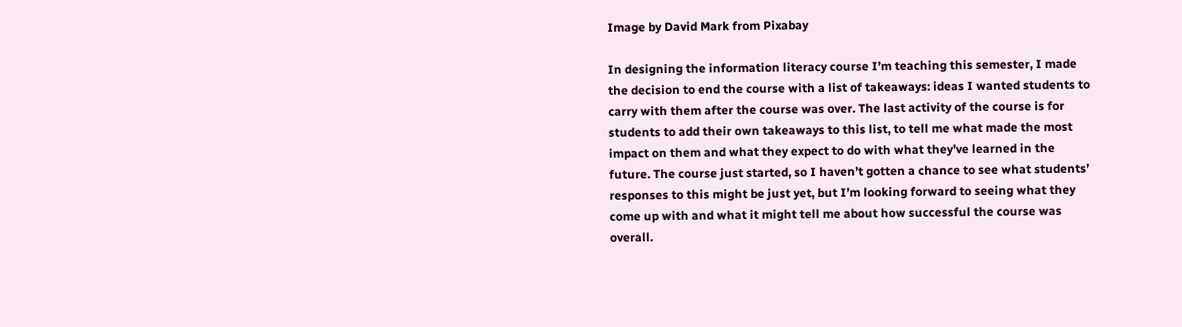Image by David Mark from Pixabay

In designing the information literacy course I’m teaching this semester, I made the decision to end the course with a list of takeaways: ideas I wanted students to carry with them after the course was over. The last activity of the course is for students to add their own takeaways to this list, to tell me what made the most impact on them and what they expect to do with what they’ve learned in the future. The course just started, so I haven’t gotten a chance to see what students’ responses to this might be just yet, but I’m looking forward to seeing what they come up with and what it might tell me about how successful the course was overall.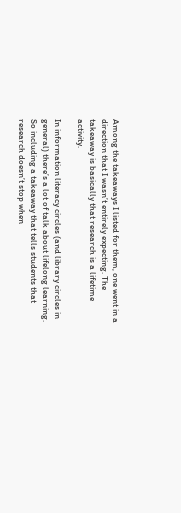Among the takeaways I listed for them, one went in a direction that I wasn’t entirely expecting. The takeaway is basically that research is a lifetime activity.

In information literacy circles (and library circles in general) there’s a lot of talk about lifelong learning. So including a takeaway that tells students that research doesn’t stop when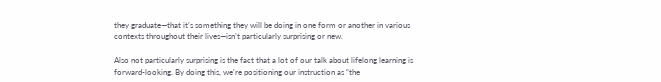they graduate—that it’s something they will be doing in one form or another in various contexts throughout their lives—isn’t particularly surprising or new.

Also not particularly surprising is the fact that a lot of our talk about lifelong learning is forward-looking. By doing this, we’re positioning our instruction as “the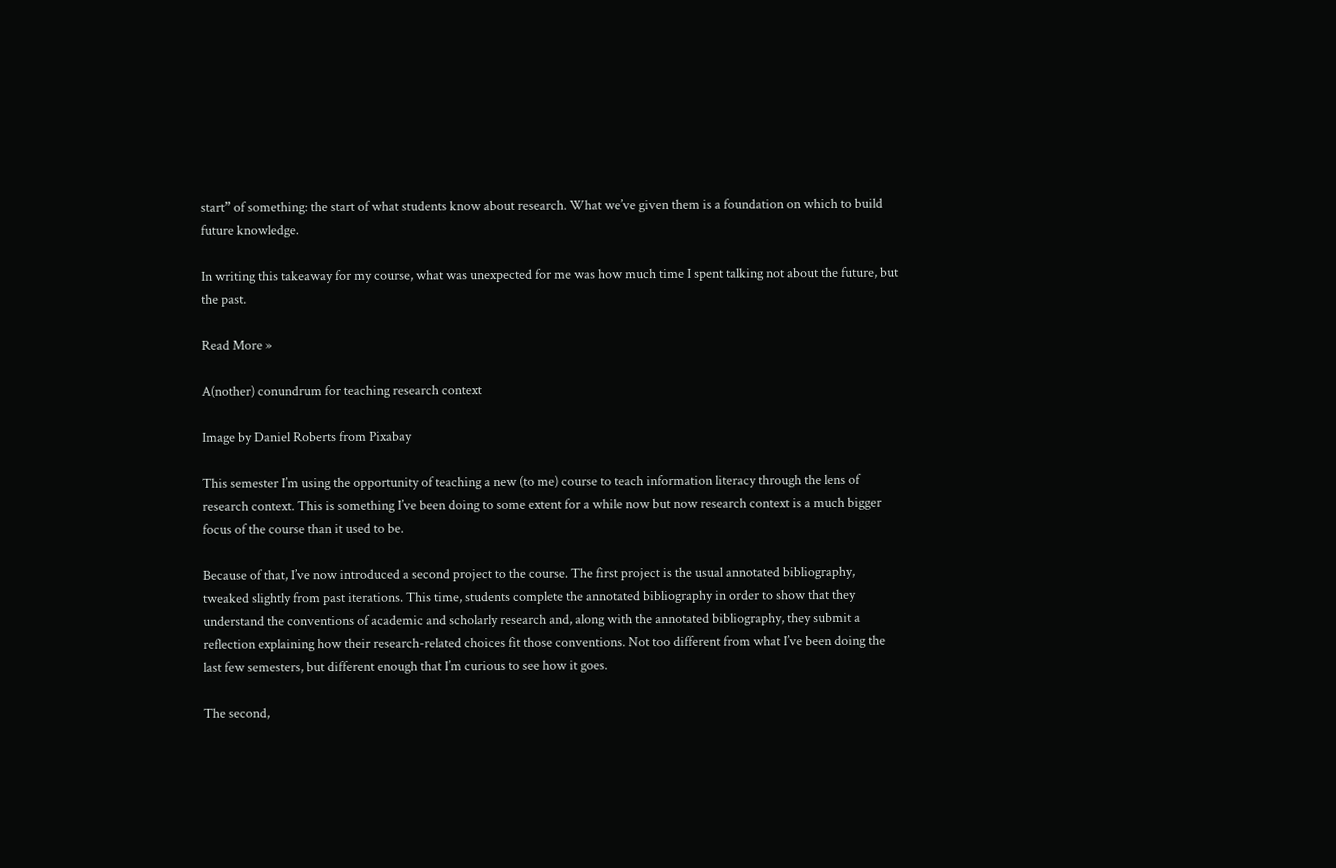start” of something: the start of what students know about research. What we’ve given them is a foundation on which to build future knowledge.

In writing this takeaway for my course, what was unexpected for me was how much time I spent talking not about the future, but the past.

Read More »

A(nother) conundrum for teaching research context

Image by Daniel Roberts from Pixabay

This semester I’m using the opportunity of teaching a new (to me) course to teach information literacy through the lens of research context. This is something I’ve been doing to some extent for a while now but now research context is a much bigger focus of the course than it used to be.

Because of that, I’ve now introduced a second project to the course. The first project is the usual annotated bibliography, tweaked slightly from past iterations. This time, students complete the annotated bibliography in order to show that they understand the conventions of academic and scholarly research and, along with the annotated bibliography, they submit a reflection explaining how their research-related choices fit those conventions. Not too different from what I’ve been doing the last few semesters, but different enough that I’m curious to see how it goes.

The second,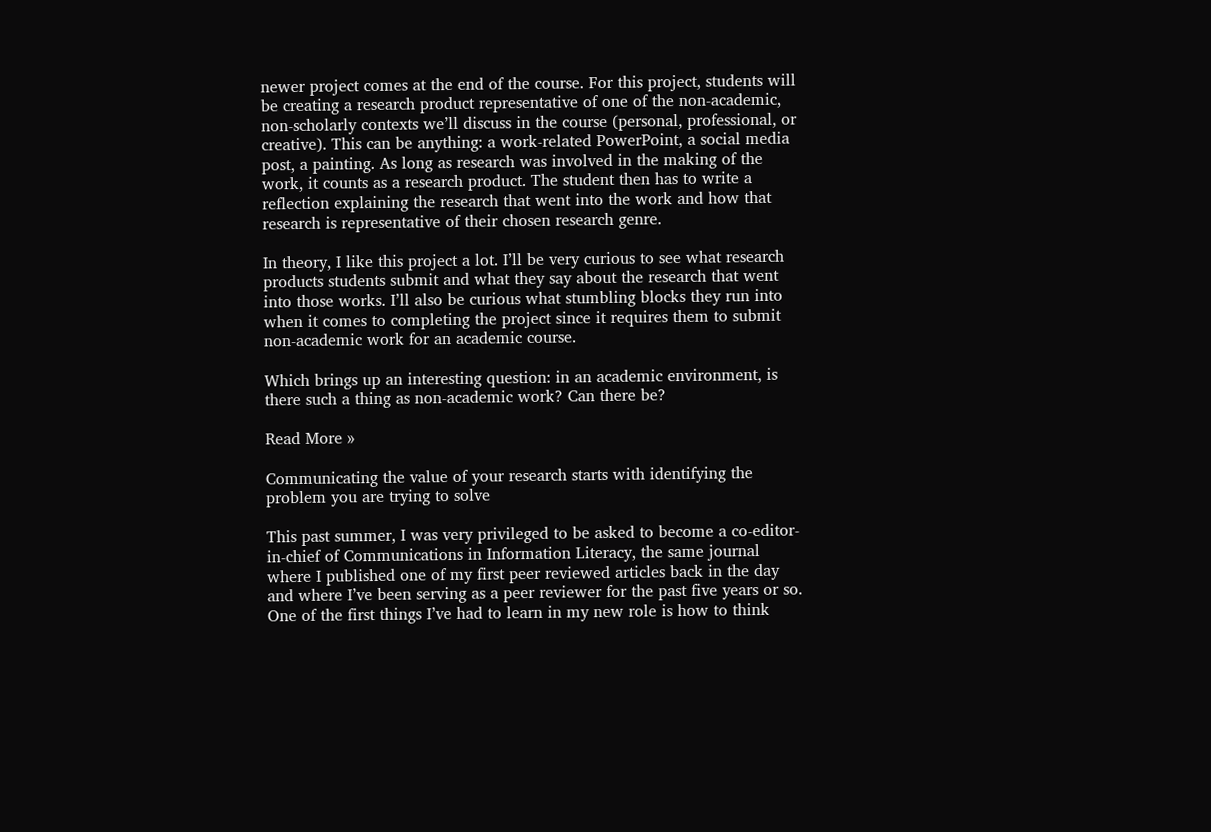newer project comes at the end of the course. For this project, students will be creating a research product representative of one of the non-academic, non-scholarly contexts we’ll discuss in the course (personal, professional, or creative). This can be anything: a work-related PowerPoint, a social media post, a painting. As long as research was involved in the making of the work, it counts as a research product. The student then has to write a reflection explaining the research that went into the work and how that research is representative of their chosen research genre.

In theory, I like this project a lot. I’ll be very curious to see what research products students submit and what they say about the research that went into those works. I’ll also be curious what stumbling blocks they run into when it comes to completing the project since it requires them to submit non-academic work for an academic course.

Which brings up an interesting question: in an academic environment, is there such a thing as non-academic work? Can there be?

Read More »

Communicating the value of your research starts with identifying the problem you are trying to solve

This past summer, I was very privileged to be asked to become a co-editor-in-chief of Communications in Information Literacy, the same journal where I published one of my first peer reviewed articles back in the day and where I’ve been serving as a peer reviewer for the past five years or so. One of the first things I’ve had to learn in my new role is how to think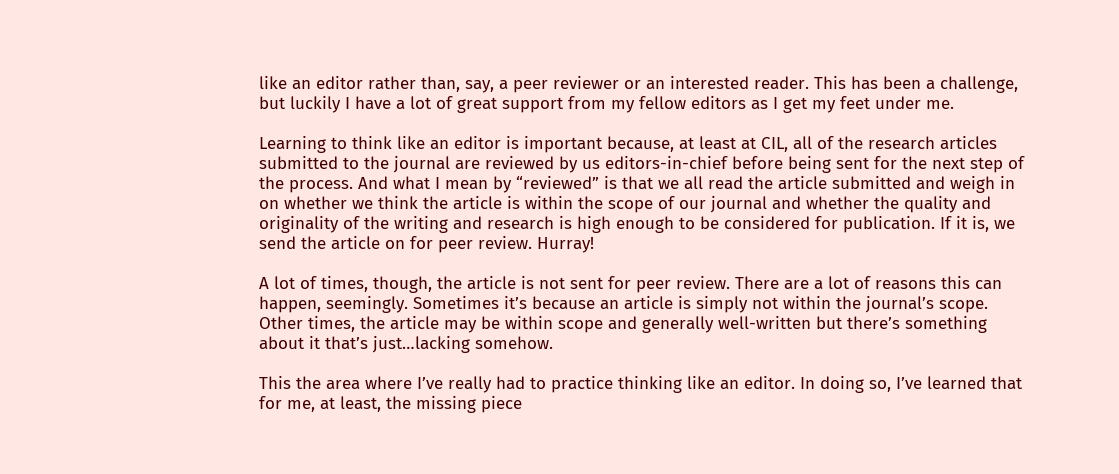like an editor rather than, say, a peer reviewer or an interested reader. This has been a challenge, but luckily I have a lot of great support from my fellow editors as I get my feet under me.

Learning to think like an editor is important because, at least at CIL, all of the research articles submitted to the journal are reviewed by us editors-in-chief before being sent for the next step of the process. And what I mean by “reviewed” is that we all read the article submitted and weigh in on whether we think the article is within the scope of our journal and whether the quality and originality of the writing and research is high enough to be considered for publication. If it is, we send the article on for peer review. Hurray!

A lot of times, though, the article is not sent for peer review. There are a lot of reasons this can happen, seemingly. Sometimes it’s because an article is simply not within the journal’s scope. Other times, the article may be within scope and generally well-written but there’s something about it that’s just…lacking somehow.

This the area where I’ve really had to practice thinking like an editor. In doing so, I’ve learned that for me, at least, the missing piece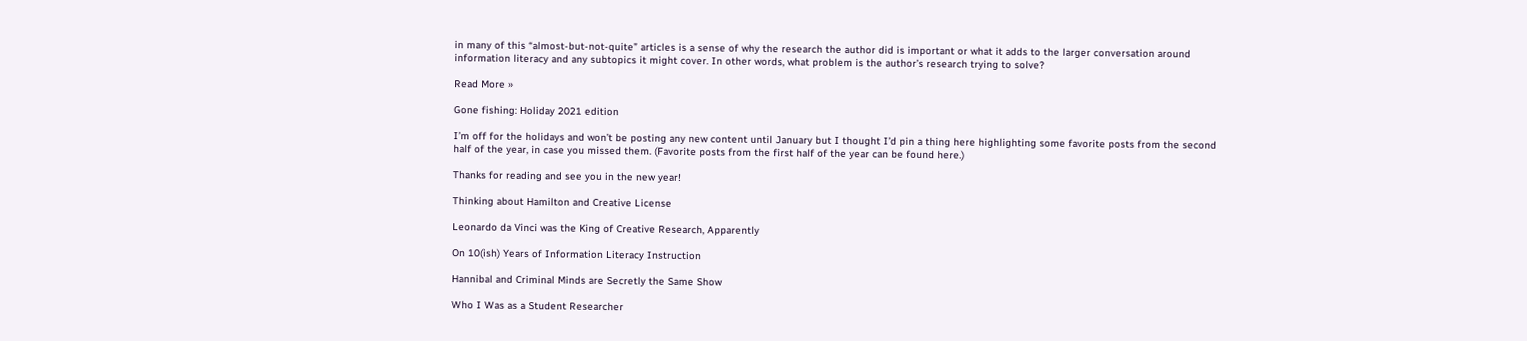in many of this “almost-but-not-quite” articles is a sense of why the research the author did is important or what it adds to the larger conversation around information literacy and any subtopics it might cover. In other words, what problem is the author’s research trying to solve?

Read More »

Gone fishing: Holiday 2021 edition

I’m off for the holidays and won’t be posting any new content until January but I thought I’d pin a thing here highlighting some favorite posts from the second half of the year, in case you missed them. (Favorite posts from the first half of the year can be found here.)

Thanks for reading and see you in the new year!

Thinking about Hamilton and Creative License

Leonardo da Vinci was the King of Creative Research, Apparently

On 10(ish) Years of Information Literacy Instruction

Hannibal and Criminal Minds are Secretly the Same Show

Who I Was as a Student Researcher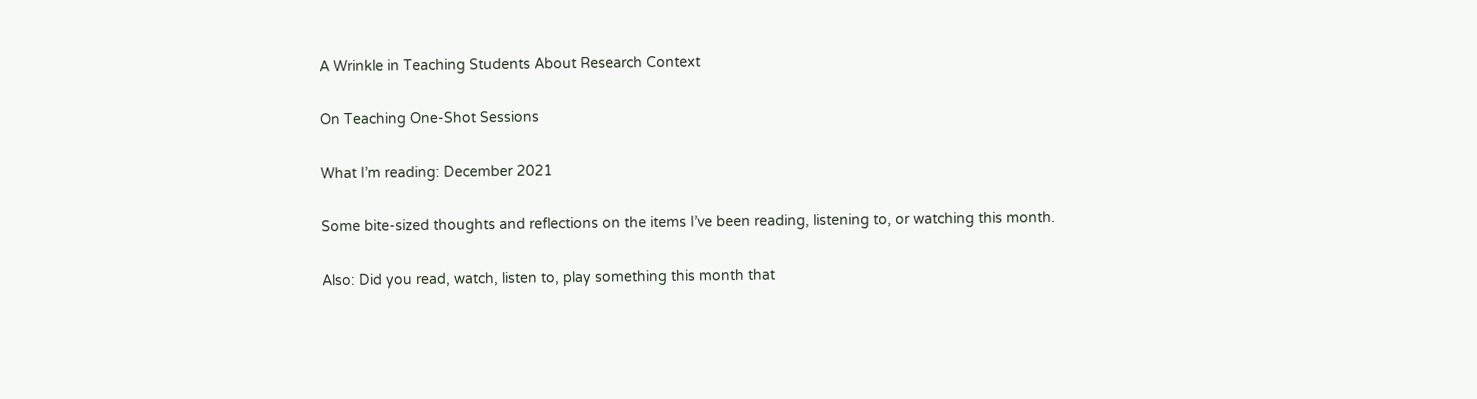A Wrinkle in Teaching Students About Research Context

On Teaching One-Shot Sessions

What I’m reading: December 2021

Some bite-sized thoughts and reflections on the items I’ve been reading, listening to, or watching this month.

Also: Did you read, watch, listen to, play something this month that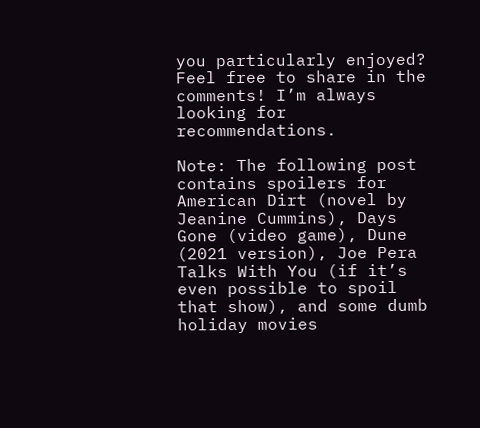you particularly enjoyed? Feel free to share in the comments! I’m always looking for recommendations.

Note: The following post contains spoilers for American Dirt (novel by Jeanine Cummins), Days Gone (video game), Dune (2021 version), Joe Pera Talks With You (if it’s even possible to spoil that show), and some dumb holiday movies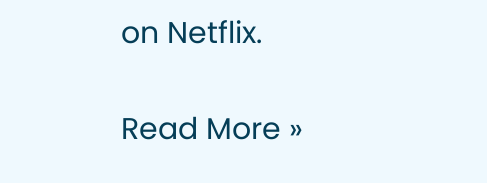on Netflix.

Read More »